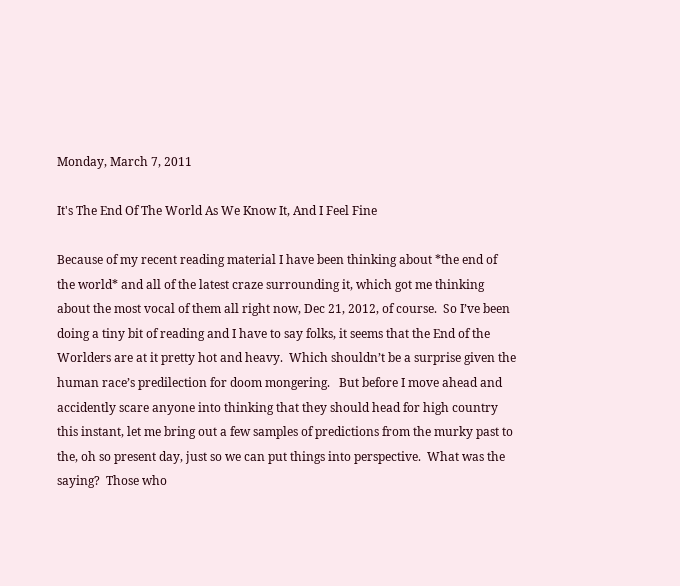Monday, March 7, 2011

It's The End Of The World As We Know It, And I Feel Fine

Because of my recent reading material I have been thinking about *the end of the world* and all of the latest craze surrounding it, which got me thinking about the most vocal of them all right now, Dec 21, 2012, of course.  So I’ve been doing a tiny bit of reading and I have to say folks, it seems that the End of the Worlders are at it pretty hot and heavy.  Which shouldn’t be a surprise given the human race’s predilection for doom mongering.   But before I move ahead and accidently scare anyone into thinking that they should head for high country this instant, let me bring out a few samples of predictions from the murky past to the, oh so present day, just so we can put things into perspective.  What was the saying?  Those who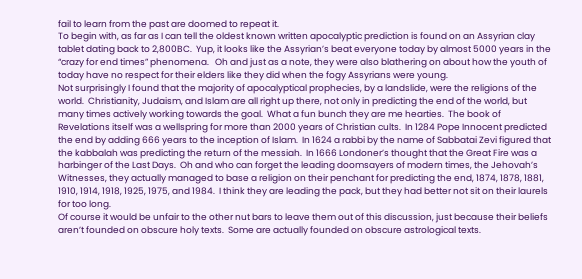fail to learn from the past are doomed to repeat it.
To begin with, as far as I can tell the oldest known written apocalyptic prediction is found on an Assyrian clay tablet dating back to 2,800BC.  Yup, it looks like the Assyrian’s beat everyone today by almost 5000 years in the “crazy for end times” phenomena.   Oh and just as a note, they were also blathering on about how the youth of today have no respect for their elders like they did when the fogy Assyrians were young.
Not surprisingly I found that the majority of apocalyptical prophecies, by a landslide, were the religions of the world.  Christianity, Judaism, and Islam are all right up there, not only in predicting the end of the world, but many times actively working towards the goal.  What a fun bunch they are me hearties.  The book of Revelations itself was a wellspring for more than 2000 years of Christian cults.  In 1284 Pope Innocent predicted the end by adding 666 years to the inception of Islam.  In 1624 a rabbi by the name of Sabbatai Zevi figured that the kabbalah was predicting the return of the messiah.  In 1666 Londoner’s thought that the Great Fire was a harbinger of the Last Days.  Oh and who can forget the leading doomsayers of modern times, the Jehovah’s Witnesses, they actually managed to base a religion on their penchant for predicting the end, 1874, 1878, 1881, 1910, 1914, 1918, 1925, 1975, and 1984.  I think they are leading the pack, but they had better not sit on their laurels for too long.
Of course it would be unfair to the other nut bars to leave them out of this discussion, just because their beliefs aren’t founded on obscure holy texts.  Some are actually founded on obscure astrological texts.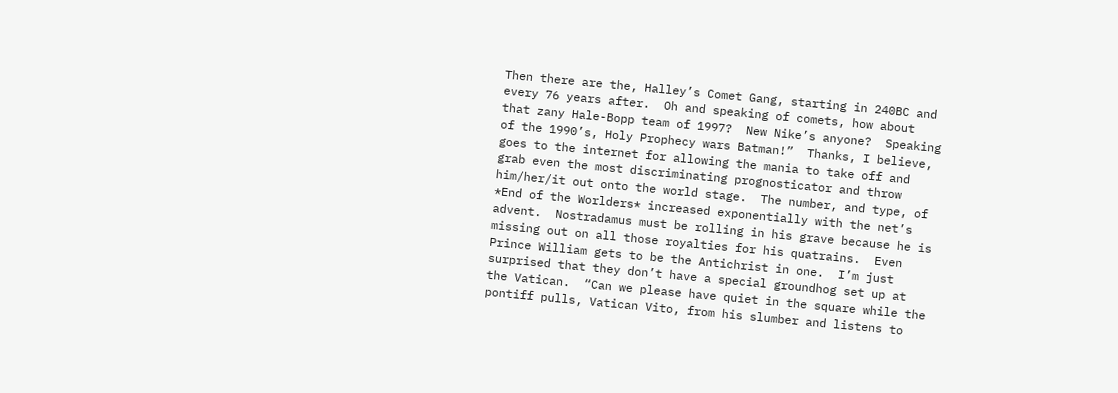Then there are the, Halley’s Comet Gang, starting in 240BC and every 76 years after.  Oh and speaking of comets, how about that zany Hale-Bopp team of 1997?  New Nike’s anyone?  Speaking of the 1990’s, Holy Prophecy wars Batman!”  Thanks, I believe, goes to the internet for allowing the mania to take off and grab even the most discriminating prognosticator and throw him/her/it out onto the world stage.  The number, and type, of *End of the Worlders* increased exponentially with the net’s advent.  Nostradamus must be rolling in his grave because he is missing out on all those royalties for his quatrains.  Even Prince William gets to be the Antichrist in one.  I’m just surprised that they don’t have a special groundhog set up at the Vatican.  “Can we please have quiet in the square while the pontiff pulls, Vatican Vito, from his slumber and listens to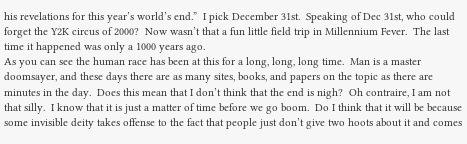his revelations for this year’s world’s end.”  I pick December 31st.  Speaking of Dec 31st, who could forget the Y2K circus of 2000?  Now wasn’t that a fun little field trip in Millennium Fever.  The last time it happened was only a 1000 years ago.
As you can see the human race has been at this for a long, long, long time.  Man is a master doomsayer, and these days there are as many sites, books, and papers on the topic as there are minutes in the day.  Does this mean that I don’t think that the end is nigh?  Oh contraire, I am not that silly.  I know that it is just a matter of time before we go boom.  Do I think that it will be because some invisible deity takes offense to the fact that people just don’t give two hoots about it and comes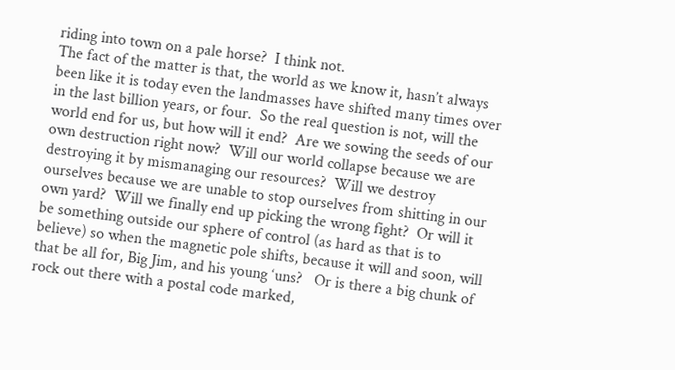riding into town on a pale horse?  I think not.
The fact of the matter is that, the world as we know it, hasn’t always been like it is today even the landmasses have shifted many times over in the last billion years, or four.  So the real question is not, will the world end for us, but how will it end?  Are we sowing the seeds of our own destruction right now?  Will our world collapse because we are destroying it by mismanaging our resources?  Will we destroy ourselves because we are unable to stop ourselves from shitting in our own yard?  Will we finally end up picking the wrong fight?  Or will it be something outside our sphere of control (as hard as that is to believe) so when the magnetic pole shifts, because it will and soon, will that be all for, Big Jim, and his young ‘uns?   Or is there a big chunk of rock out there with a postal code marked,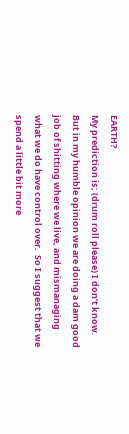EARTH?
My prediction is; (drum roll please) I don’t know.  But in my humble opinion we are doing a dam good job of shitting where we live, and mismanaging what we do have control over.  So I suggest that we spend a little bit more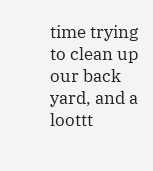time trying to clean up our back yard, and a loottt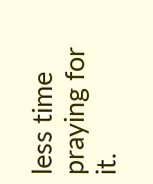less time praying for it.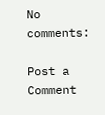No comments:

Post a Comment